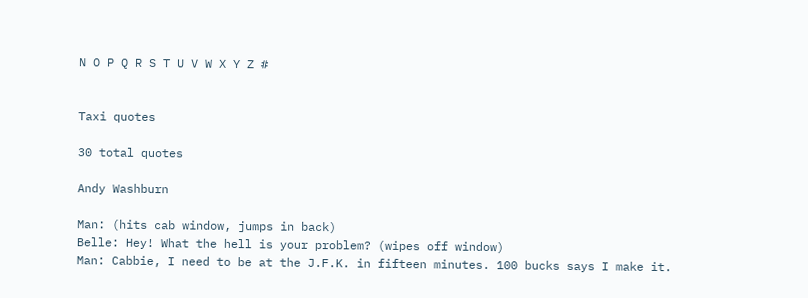N O P Q R S T U V W X Y Z #


Taxi quotes

30 total quotes

Andy Washburn

Man: (hits cab window, jumps in back)
Belle: Hey! What the hell is your problem? (wipes off window)
Man: Cabbie, I need to be at the J.F.K. in fifteen minutes. 100 bucks says I make it.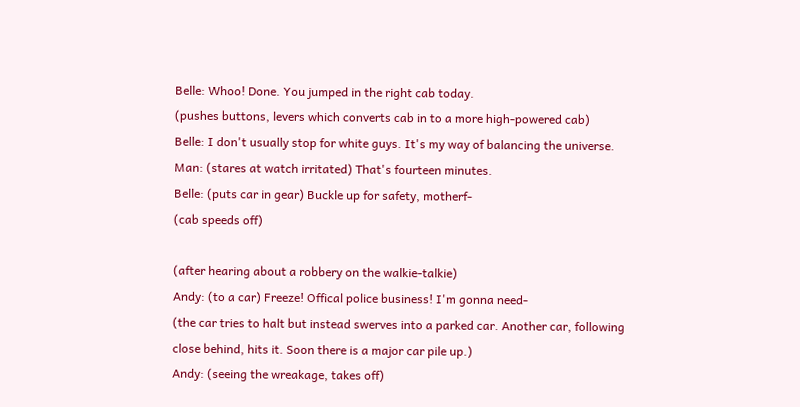Belle: Whoo! Done. You jumped in the right cab today.
(pushes buttons, levers which converts cab in to a more high-powered cab)
Belle: I don't usually stop for white guys. It's my way of balancing the universe.
Man: (stares at watch irritated) That's fourteen minutes.
Belle: (puts car in gear) Buckle up for safety, motherf-
(cab speeds off)

(after hearing about a robbery on the walkie-talkie)
Andy: (to a car) Freeze! Offical police business! I'm gonna need-
(the car tries to halt but instead swerves into a parked car. Another car, following close behind, hits it. Soon there is a major car pile up.)
Andy: (seeing the wreakage, takes off)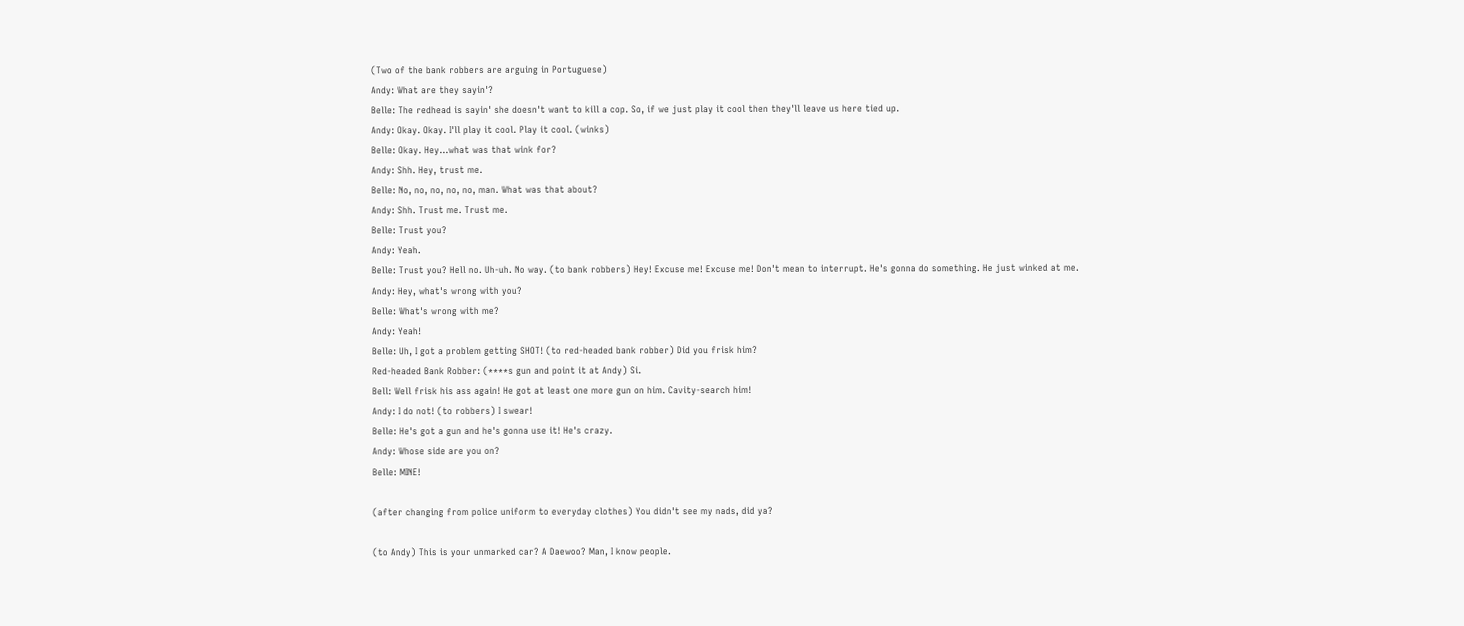(Two of the bank robbers are arguing in Portuguese)
Andy: What are they sayin'?
Belle: The redhead is sayin' she doesn't want to kill a cop. So, if we just play it cool then they'll leave us here tied up.
Andy: Okay. Okay. I'll play it cool. Play it cool. (winks)
Belle: Okay. Hey...what was that wink for?
Andy: Shh. Hey, trust me.
Belle: No, no, no, no, no, man. What was that about?
Andy: Shh. Trust me. Trust me.
Belle: Trust you?
Andy: Yeah.
Belle: Trust you? Hell no. Uh-uh. No way. (to bank robbers) Hey! Excuse me! Excuse me! Don't mean to interrupt. He's gonna do something. He just winked at me.
Andy: Hey, what's wrong with you?
Belle: What's wrong with me?
Andy: Yeah!
Belle: Uh, I got a problem getting SHOT! (to red-headed bank robber) Did you frisk him?
Red-headed Bank Robber: (****s gun and point it at Andy) Si.
Bell: Well frisk his ass again! He got at least one more gun on him. Cavity-search him!
Andy: I do not! (to robbers) I swear!
Belle: He's got a gun and he's gonna use it! He's crazy.
Andy: Whose side are you on?
Belle: MINE!

(after changing from police uniform to everyday clothes) You didn't see my nads, did ya?

(to Andy) This is your unmarked car? A Daewoo? Man, I know people.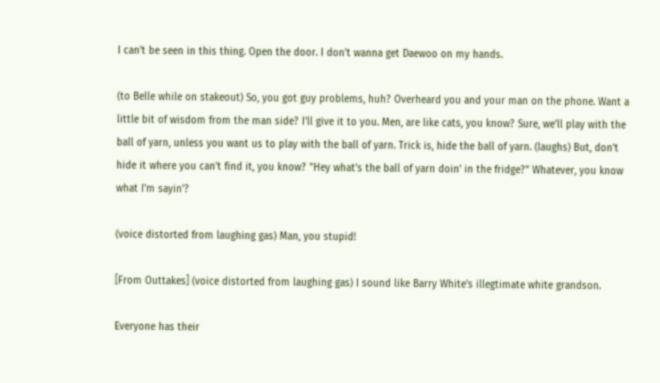I can't be seen in this thing. Open the door. I don't wanna get Daewoo on my hands.

(to Belle while on stakeout) So, you got guy problems, huh? Overheard you and your man on the phone. Want a little bit of wisdom from the man side? I'll give it to you. Men, are like cats, you know? Sure, we'll play with the ball of yarn, unless you want us to play with the ball of yarn. Trick is, hide the ball of yarn. (laughs) But, don't hide it where you can't find it, you know? "Hey what's the ball of yarn doin' in the fridge?" Whatever, you know what I'm sayin'?

(voice distorted from laughing gas) Man, you stupid!

[From Outtakes] (voice distorted from laughing gas) I sound like Barry White's illegtimate white grandson.

Everyone has their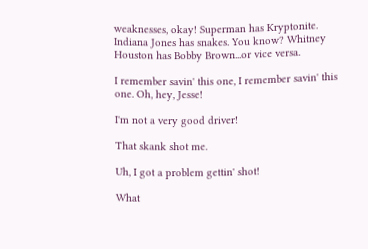weaknesses, okay! Superman has Kryptonite. Indiana Jones has snakes. You know? Whitney Houston has Bobby Brown...or vice versa.

I remember savin' this one, I remember savin' this one. Oh, hey, Jesse!

I'm not a very good driver!

That skank shot me.

Uh, I got a problem gettin' shot!

What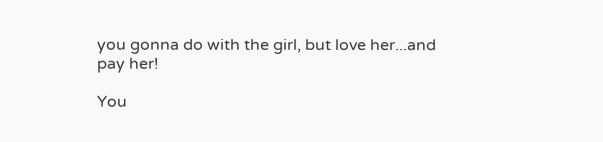you gonna do with the girl, but love her...and pay her!

You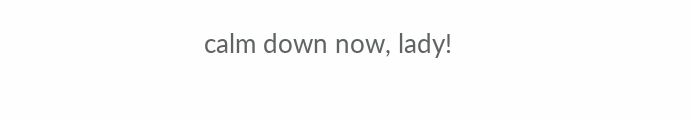calm down now, lady!